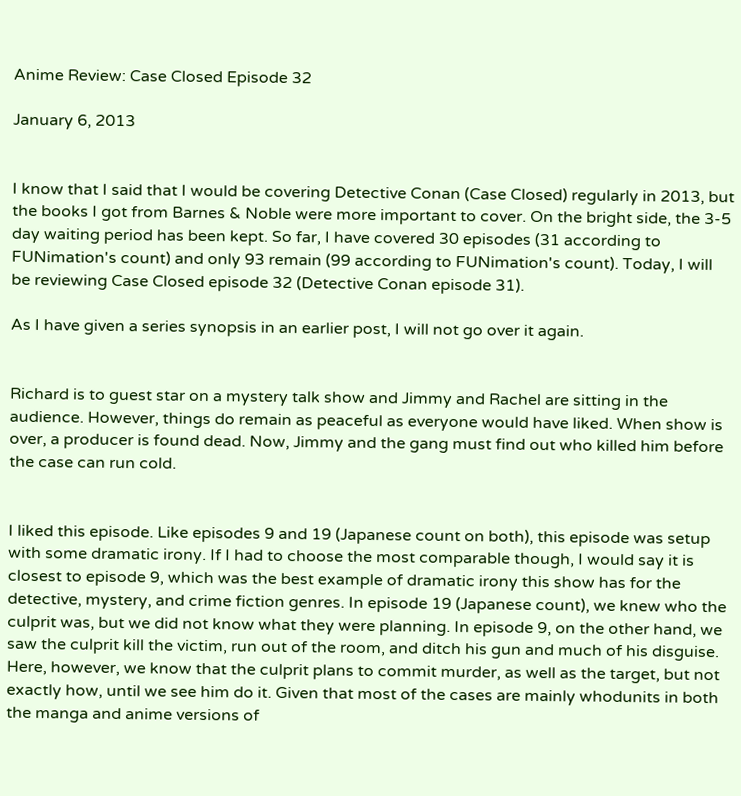Anime Review: Case Closed Episode 32

January 6, 2013


I know that I said that I would be covering Detective Conan (Case Closed) regularly in 2013, but the books I got from Barnes & Noble were more important to cover. On the bright side, the 3-5 day waiting period has been kept. So far, I have covered 30 episodes (31 according to FUNimation's count) and only 93 remain (99 according to FUNimation's count). Today, I will be reviewing Case Closed episode 32 (Detective Conan episode 31).

As I have given a series synopsis in an earlier post, I will not go over it again.


Richard is to guest star on a mystery talk show and Jimmy and Rachel are sitting in the audience. However, things do remain as peaceful as everyone would have liked. When show is over, a producer is found dead. Now, Jimmy and the gang must find out who killed him before the case can run cold.


I liked this episode. Like episodes 9 and 19 (Japanese count on both), this episode was setup with some dramatic irony. If I had to choose the most comparable though, I would say it is closest to episode 9, which was the best example of dramatic irony this show has for the detective, mystery, and crime fiction genres. In episode 19 (Japanese count), we knew who the culprit was, but we did not know what they were planning. In episode 9, on the other hand, we saw the culprit kill the victim, run out of the room, and ditch his gun and much of his disguise. Here, however, we know that the culprit plans to commit murder, as well as the target, but not exactly how, until we see him do it. Given that most of the cases are mainly whodunits in both the manga and anime versions of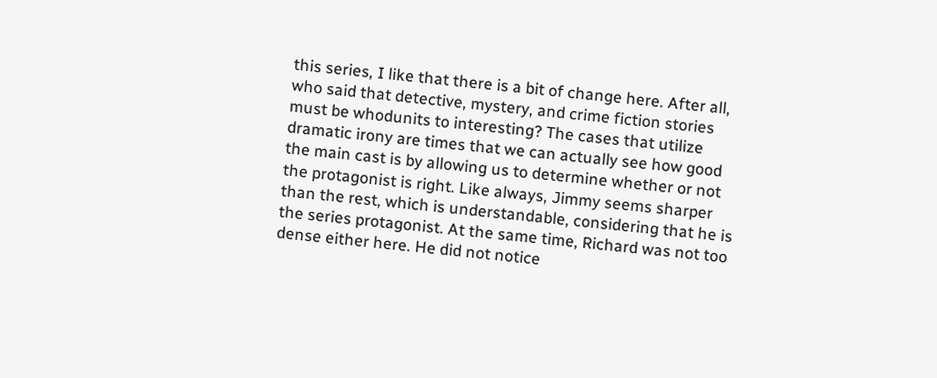this series, I like that there is a bit of change here. After all, who said that detective, mystery, and crime fiction stories must be whodunits to interesting? The cases that utilize dramatic irony are times that we can actually see how good the main cast is by allowing us to determine whether or not the protagonist is right. Like always, Jimmy seems sharper than the rest, which is understandable, considering that he is the series protagonist. At the same time, Richard was not too dense either here. He did not notice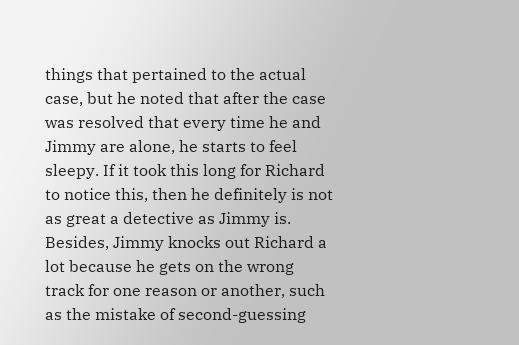things that pertained to the actual case, but he noted that after the case was resolved that every time he and Jimmy are alone, he starts to feel sleepy. If it took this long for Richard to notice this, then he definitely is not as great a detective as Jimmy is. Besides, Jimmy knocks out Richard a lot because he gets on the wrong track for one reason or another, such as the mistake of second-guessing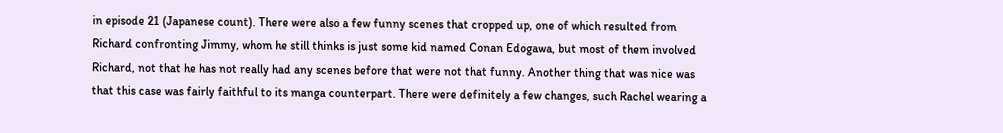in episode 21 (Japanese count). There were also a few funny scenes that cropped up, one of which resulted from Richard confronting Jimmy, whom he still thinks is just some kid named Conan Edogawa, but most of them involved Richard, not that he has not really had any scenes before that were not that funny. Another thing that was nice was that this case was fairly faithful to its manga counterpart. There were definitely a few changes, such Rachel wearing a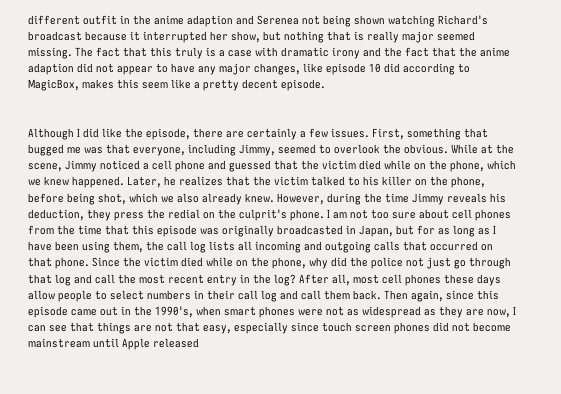different outfit in the anime adaption and Serenea not being shown watching Richard's broadcast because it interrupted her show, but nothing that is really major seemed missing. The fact that this truly is a case with dramatic irony and the fact that the anime adaption did not appear to have any major changes, like episode 10 did according to MagicBox, makes this seem like a pretty decent episode.


Although I did like the episode, there are certainly a few issues. First, something that bugged me was that everyone, including Jimmy, seemed to overlook the obvious. While at the scene, Jimmy noticed a cell phone and guessed that the victim died while on the phone, which we knew happened. Later, he realizes that the victim talked to his killer on the phone, before being shot, which we also already knew. However, during the time Jimmy reveals his deduction, they press the redial on the culprit's phone. I am not too sure about cell phones from the time that this episode was originally broadcasted in Japan, but for as long as I have been using them, the call log lists all incoming and outgoing calls that occurred on that phone. Since the victim died while on the phone, why did the police not just go through that log and call the most recent entry in the log? After all, most cell phones these days allow people to select numbers in their call log and call them back. Then again, since this episode came out in the 1990's, when smart phones were not as widespread as they are now, I can see that things are not that easy, especially since touch screen phones did not become mainstream until Apple released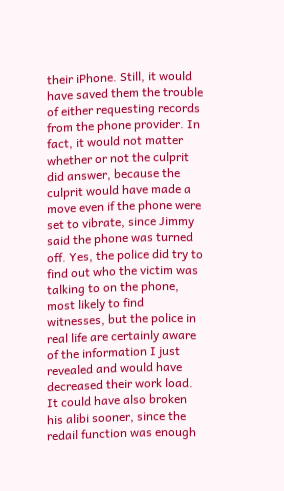their iPhone. Still, it would have saved them the trouble of either requesting records from the phone provider. In fact, it would not matter whether or not the culprit did answer, because the culprit would have made a move even if the phone were set to vibrate, since Jimmy said the phone was turned off. Yes, the police did try to find out who the victim was talking to on the phone, most likely to find witnesses, but the police in real life are certainly aware of the information I just revealed and would have decreased their work load. It could have also broken his alibi sooner, since the redail function was enough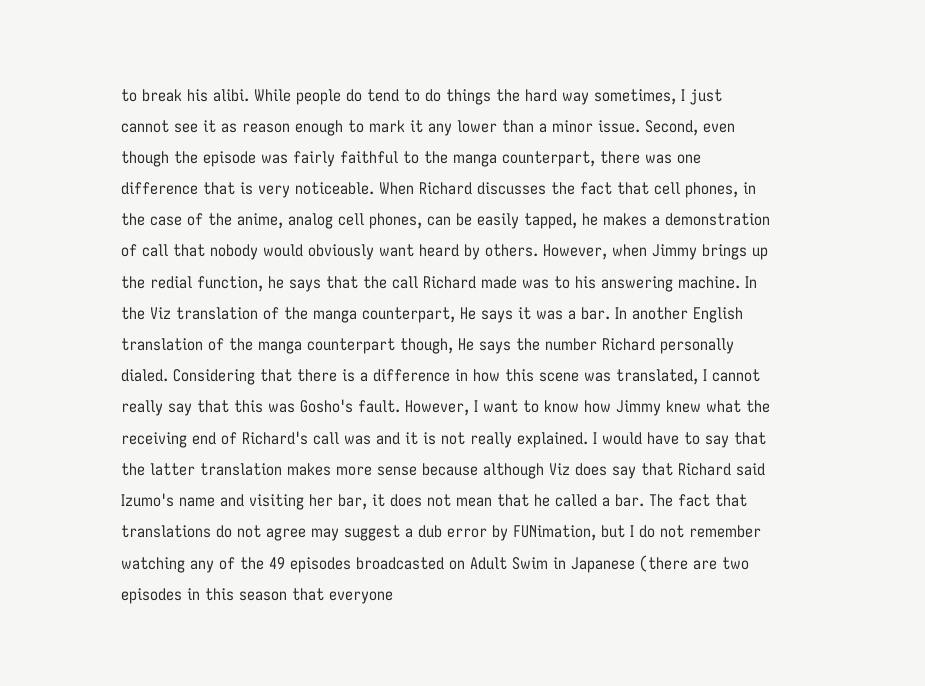to break his alibi. While people do tend to do things the hard way sometimes, I just cannot see it as reason enough to mark it any lower than a minor issue. Second, even though the episode was fairly faithful to the manga counterpart, there was one difference that is very noticeable. When Richard discusses the fact that cell phones, in the case of the anime, analog cell phones, can be easily tapped, he makes a demonstration of call that nobody would obviously want heard by others. However, when Jimmy brings up the redial function, he says that the call Richard made was to his answering machine. In the Viz translation of the manga counterpart, He says it was a bar. In another English translation of the manga counterpart though, He says the number Richard personally dialed. Considering that there is a difference in how this scene was translated, I cannot really say that this was Gosho's fault. However, I want to know how Jimmy knew what the receiving end of Richard's call was and it is not really explained. I would have to say that the latter translation makes more sense because although Viz does say that Richard said Izumo's name and visiting her bar, it does not mean that he called a bar. The fact that translations do not agree may suggest a dub error by FUNimation, but I do not remember watching any of the 49 episodes broadcasted on Adult Swim in Japanese (there are two episodes in this season that everyone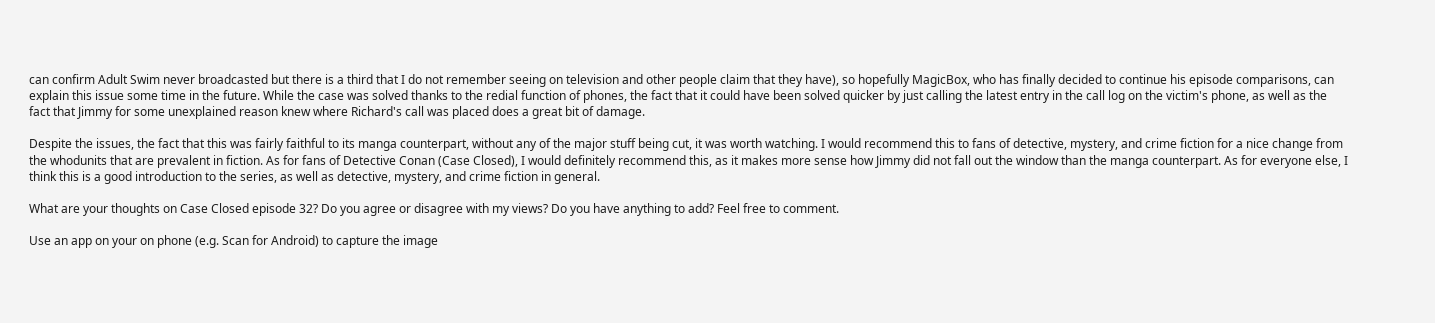can confirm Adult Swim never broadcasted but there is a third that I do not remember seeing on television and other people claim that they have), so hopefully MagicBox, who has finally decided to continue his episode comparisons, can explain this issue some time in the future. While the case was solved thanks to the redial function of phones, the fact that it could have been solved quicker by just calling the latest entry in the call log on the victim's phone, as well as the fact that Jimmy for some unexplained reason knew where Richard's call was placed does a great bit of damage.

Despite the issues, the fact that this was fairly faithful to its manga counterpart, without any of the major stuff being cut, it was worth watching. I would recommend this to fans of detective, mystery, and crime fiction for a nice change from the whodunits that are prevalent in fiction. As for fans of Detective Conan (Case Closed), I would definitely recommend this, as it makes more sense how Jimmy did not fall out the window than the manga counterpart. As for everyone else, I think this is a good introduction to the series, as well as detective, mystery, and crime fiction in general.

What are your thoughts on Case Closed episode 32? Do you agree or disagree with my views? Do you have anything to add? Feel free to comment.

Use an app on your on phone (e.g. Scan for Android) to capture the image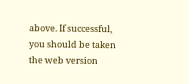above. If successful, you should be taken the web version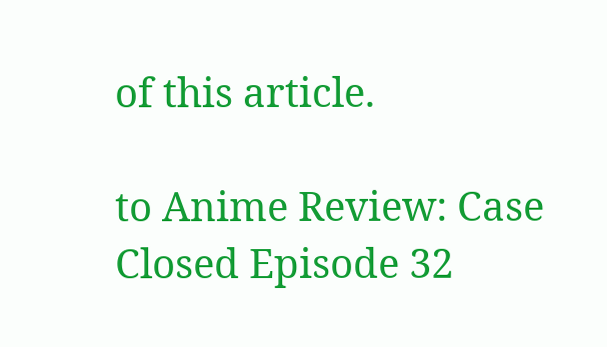of this article.

to Anime Review: Case Closed Episode 32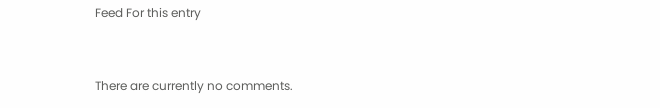Feed For this entry


There are currently no comments.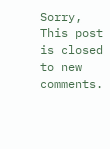Sorry, This post is closed to new comments.